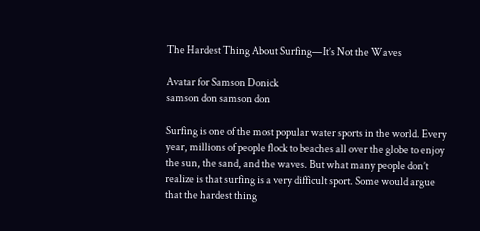The Hardest Thing About Surfing—It’s Not the Waves

Avatar for Samson Donick
samson don samson don

Surfing is one of the most popular water sports in the world. Every year, millions of people flock to beaches all over the globe to enjoy the sun, the sand, and the waves. But what many people don’t realize is that surfing is a very difficult sport. Some would argue that the hardest thing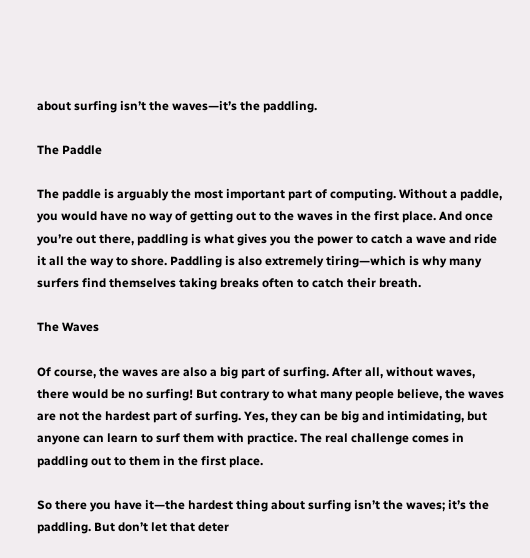about surfing isn’t the waves—it’s the paddling.

The Paddle

The paddle is arguably the most important part of computing. Without a paddle, you would have no way of getting out to the waves in the first place. And once you’re out there, paddling is what gives you the power to catch a wave and ride it all the way to shore. Paddling is also extremely tiring—which is why many surfers find themselves taking breaks often to catch their breath.

The Waves

Of course, the waves are also a big part of surfing. After all, without waves, there would be no surfing! But contrary to what many people believe, the waves are not the hardest part of surfing. Yes, they can be big and intimidating, but anyone can learn to surf them with practice. The real challenge comes in paddling out to them in the first place.

So there you have it—the hardest thing about surfing isn’t the waves; it’s the paddling. But don’t let that deter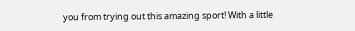you from trying out this amazing sport! With a little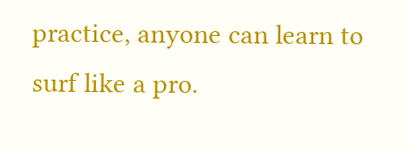practice, anyone can learn to surf like a pro.